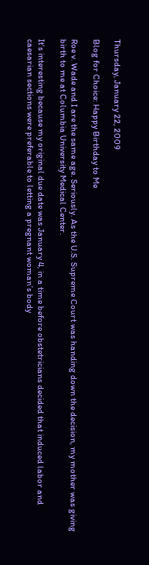Thursday, January 22, 2009

Blog for Choice: Happy Birthday to Me

Roe v. Wade and I are the same age. Seriously. As the U.S. Supreme Court was handing down the decision, my mother was giving birth to me at Columbia University Medical Center.

It’s interesting because my original due date was January 4, in a time before obstetricians decided that induced labor and caesarian sections were preferable to letting a pregnant woman’s body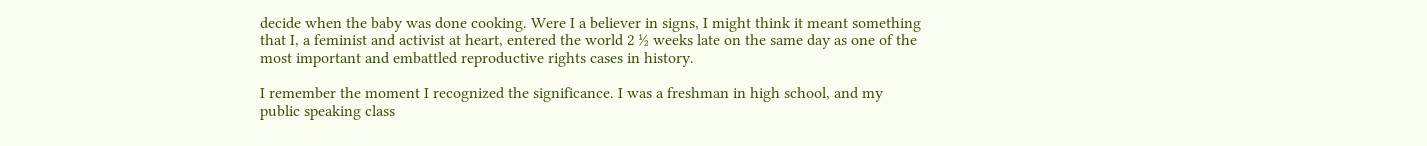decide when the baby was done cooking. Were I a believer in signs, I might think it meant something that I, a feminist and activist at heart, entered the world 2 ½ weeks late on the same day as one of the most important and embattled reproductive rights cases in history.

I remember the moment I recognized the significance. I was a freshman in high school, and my public speaking class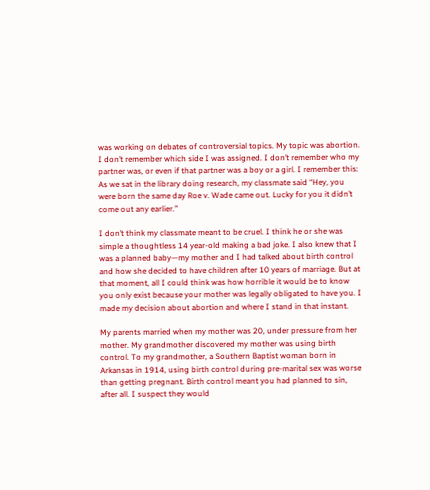was working on debates of controversial topics. My topic was abortion. I don’t remember which side I was assigned. I don’t remember who my partner was, or even if that partner was a boy or a girl. I remember this: As we sat in the library doing research, my classmate said “Hey, you were born the same day Roe v. Wade came out. Lucky for you it didn’t come out any earlier.”

I don’t think my classmate meant to be cruel. I think he or she was simple a thoughtless 14 year-old making a bad joke. I also knew that I was a planned baby—my mother and I had talked about birth control and how she decided to have children after 10 years of marriage. But at that moment, all I could think was how horrible it would be to know you only exist because your mother was legally obligated to have you. I made my decision about abortion and where I stand in that instant.

My parents married when my mother was 20, under pressure from her mother. My grandmother discovered my mother was using birth control. To my grandmother, a Southern Baptist woman born in Arkansas in 1914, using birth control during pre-marital sex was worse than getting pregnant. Birth control meant you had planned to sin, after all. I suspect they would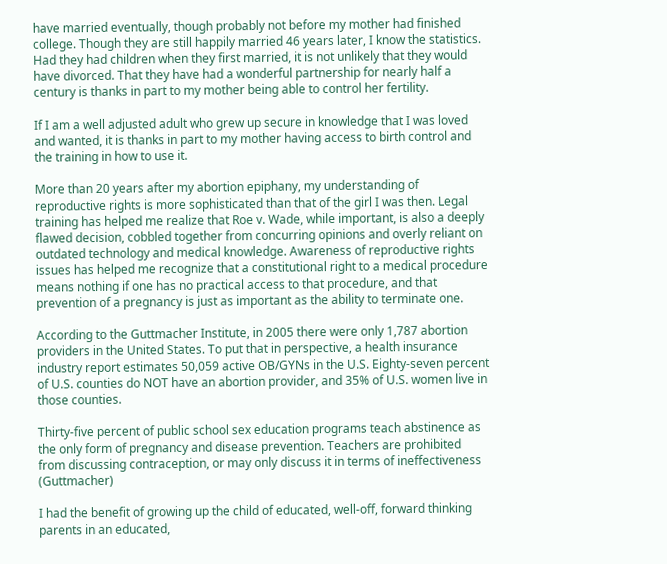have married eventually, though probably not before my mother had finished college. Though they are still happily married 46 years later, I know the statistics. Had they had children when they first married, it is not unlikely that they would have divorced. That they have had a wonderful partnership for nearly half a century is thanks in part to my mother being able to control her fertility.

If I am a well adjusted adult who grew up secure in knowledge that I was loved and wanted, it is thanks in part to my mother having access to birth control and the training in how to use it.

More than 20 years after my abortion epiphany, my understanding of reproductive rights is more sophisticated than that of the girl I was then. Legal training has helped me realize that Roe v. Wade, while important, is also a deeply flawed decision, cobbled together from concurring opinions and overly reliant on outdated technology and medical knowledge. Awareness of reproductive rights issues has helped me recognize that a constitutional right to a medical procedure means nothing if one has no practical access to that procedure, and that prevention of a pregnancy is just as important as the ability to terminate one.

According to the Guttmacher Institute, in 2005 there were only 1,787 abortion providers in the United States. To put that in perspective, a health insurance industry report estimates 50,059 active OB/GYNs in the U.S. Eighty-seven percent of U.S. counties do NOT have an abortion provider, and 35% of U.S. women live in those counties.

Thirty-five percent of public school sex education programs teach abstinence as the only form of pregnancy and disease prevention. Teachers are prohibited from discussing contraception, or may only discuss it in terms of ineffectiveness (Guttmacher)

I had the benefit of growing up the child of educated, well-off, forward thinking parents in an educated,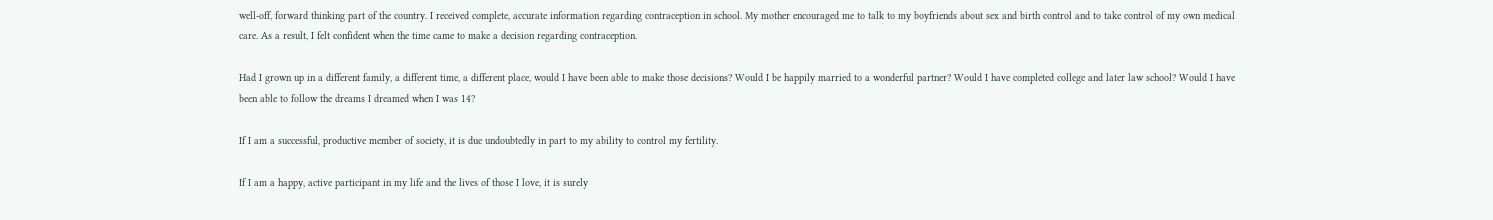well-off, forward thinking part of the country. I received complete, accurate information regarding contraception in school. My mother encouraged me to talk to my boyfriends about sex and birth control and to take control of my own medical care. As a result, I felt confident when the time came to make a decision regarding contraception.

Had I grown up in a different family, a different time, a different place, would I have been able to make those decisions? Would I be happily married to a wonderful partner? Would I have completed college and later law school? Would I have been able to follow the dreams I dreamed when I was 14?

If I am a successful, productive member of society, it is due undoubtedly in part to my ability to control my fertility.

If I am a happy, active participant in my life and the lives of those I love, it is surely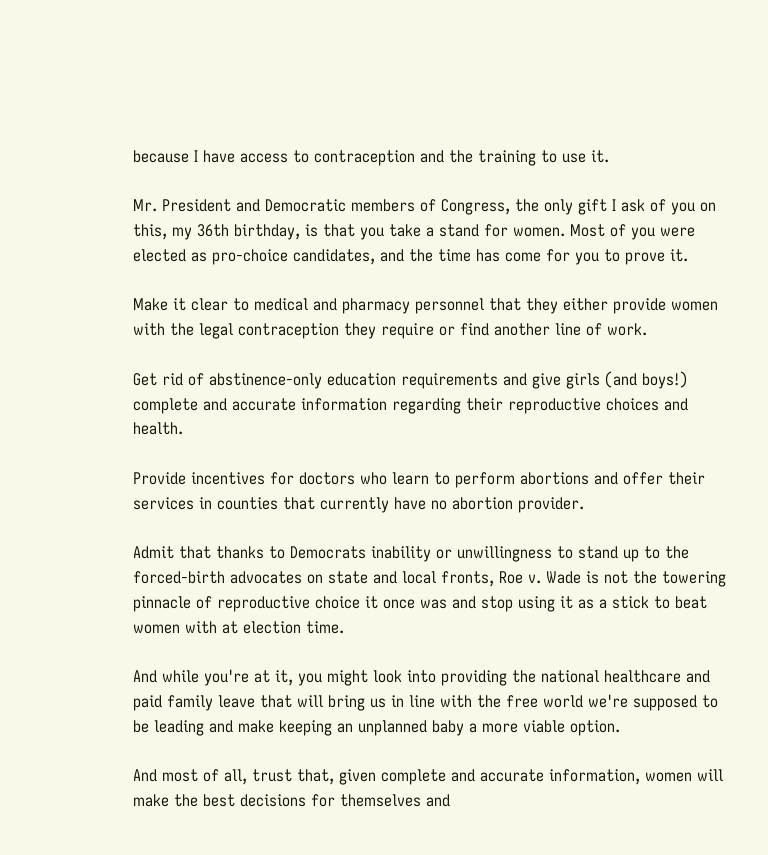because I have access to contraception and the training to use it.

Mr. President and Democratic members of Congress, the only gift I ask of you on this, my 36th birthday, is that you take a stand for women. Most of you were elected as pro-choice candidates, and the time has come for you to prove it.

Make it clear to medical and pharmacy personnel that they either provide women with the legal contraception they require or find another line of work.

Get rid of abstinence-only education requirements and give girls (and boys!) complete and accurate information regarding their reproductive choices and health.

Provide incentives for doctors who learn to perform abortions and offer their services in counties that currently have no abortion provider.

Admit that thanks to Democrats inability or unwillingness to stand up to the forced-birth advocates on state and local fronts, Roe v. Wade is not the towering pinnacle of reproductive choice it once was and stop using it as a stick to beat women with at election time.

And while you're at it, you might look into providing the national healthcare and paid family leave that will bring us in line with the free world we're supposed to be leading and make keeping an unplanned baby a more viable option.

And most of all, trust that, given complete and accurate information, women will make the best decisions for themselves and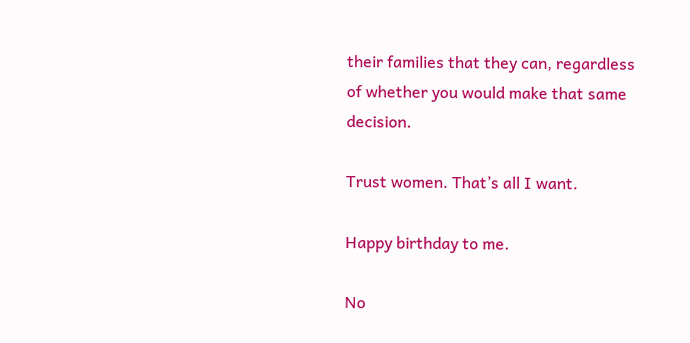their families that they can, regardless of whether you would make that same decision.

Trust women. That’s all I want.

Happy birthday to me.

No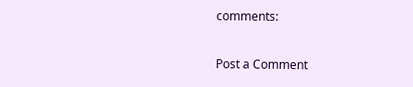comments:

Post a Comment